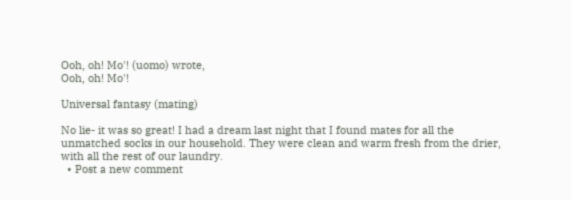Ooh, oh! Mo'! (uomo) wrote,
Ooh, oh! Mo'!

Universal fantasy (mating)

No lie- it was so great! I had a dream last night that I found mates for all the unmatched socks in our household. They were clean and warm fresh from the drier, with all the rest of our laundry.
  • Post a new comment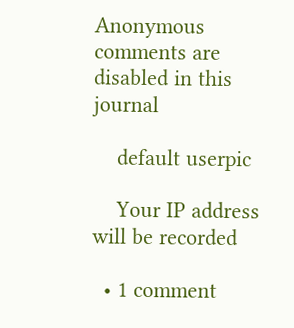Anonymous comments are disabled in this journal

    default userpic

    Your IP address will be recorded

  • 1 comment